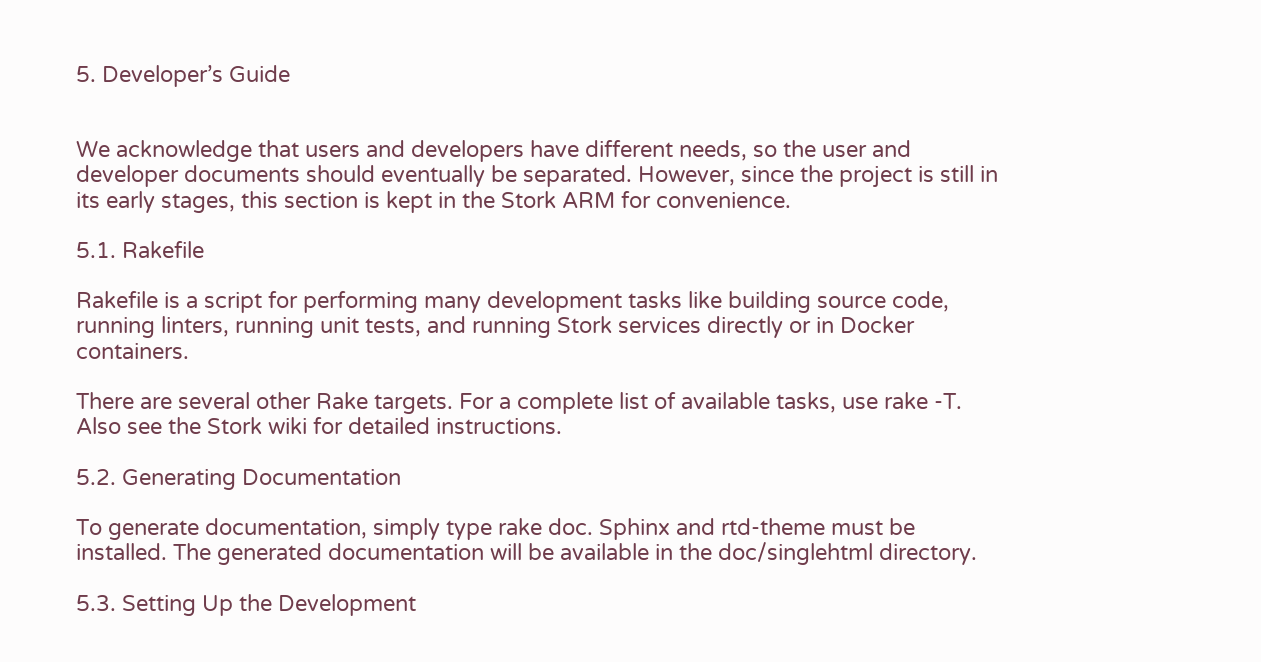5. Developer’s Guide


We acknowledge that users and developers have different needs, so the user and developer documents should eventually be separated. However, since the project is still in its early stages, this section is kept in the Stork ARM for convenience.

5.1. Rakefile

Rakefile is a script for performing many development tasks like building source code, running linters, running unit tests, and running Stork services directly or in Docker containers.

There are several other Rake targets. For a complete list of available tasks, use rake -T. Also see the Stork wiki for detailed instructions.

5.2. Generating Documentation

To generate documentation, simply type rake doc. Sphinx and rtd-theme must be installed. The generated documentation will be available in the doc/singlehtml directory.

5.3. Setting Up the Development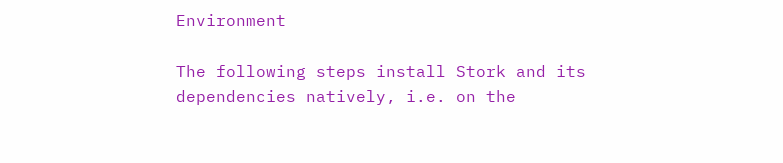Environment

The following steps install Stork and its dependencies natively, i.e. on the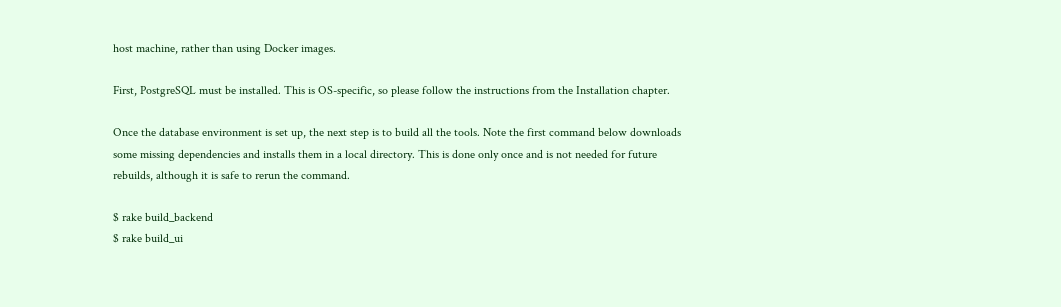host machine, rather than using Docker images.

First, PostgreSQL must be installed. This is OS-specific, so please follow the instructions from the Installation chapter.

Once the database environment is set up, the next step is to build all the tools. Note the first command below downloads some missing dependencies and installs them in a local directory. This is done only once and is not needed for future rebuilds, although it is safe to rerun the command.

$ rake build_backend
$ rake build_ui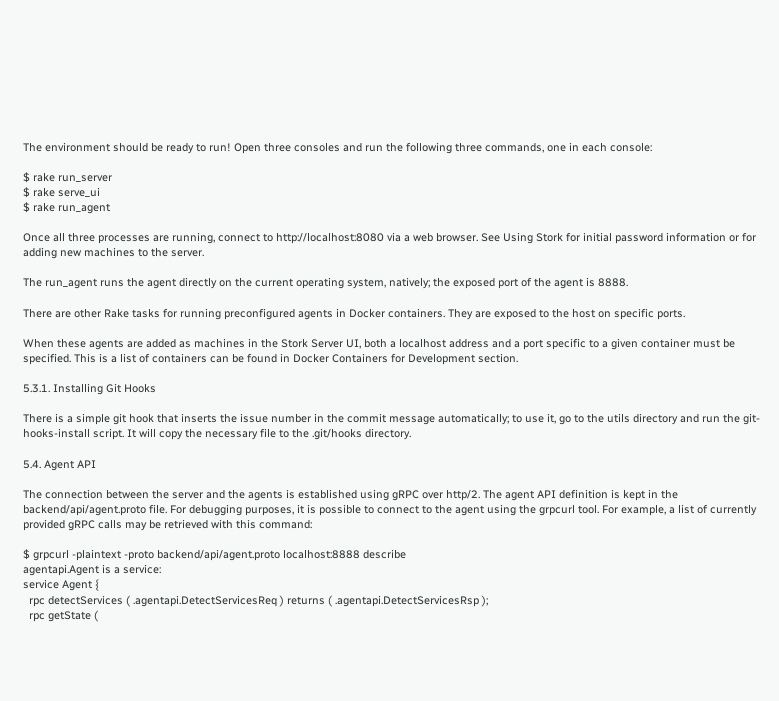The environment should be ready to run! Open three consoles and run the following three commands, one in each console:

$ rake run_server
$ rake serve_ui
$ rake run_agent

Once all three processes are running, connect to http://localhost:8080 via a web browser. See Using Stork for initial password information or for adding new machines to the server.

The run_agent runs the agent directly on the current operating system, natively; the exposed port of the agent is 8888.

There are other Rake tasks for running preconfigured agents in Docker containers. They are exposed to the host on specific ports.

When these agents are added as machines in the Stork Server UI, both a localhost address and a port specific to a given container must be specified. This is a list of containers can be found in Docker Containers for Development section.

5.3.1. Installing Git Hooks

There is a simple git hook that inserts the issue number in the commit message automatically; to use it, go to the utils directory and run the git-hooks-install script. It will copy the necessary file to the .git/hooks directory.

5.4. Agent API

The connection between the server and the agents is established using gRPC over http/2. The agent API definition is kept in the backend/api/agent.proto file. For debugging purposes, it is possible to connect to the agent using the grpcurl tool. For example, a list of currently provided gRPC calls may be retrieved with this command:

$ grpcurl -plaintext -proto backend/api/agent.proto localhost:8888 describe
agentapi.Agent is a service:
service Agent {
  rpc detectServices ( .agentapi.DetectServicesReq ) returns ( .agentapi.DetectServicesRsp );
  rpc getState (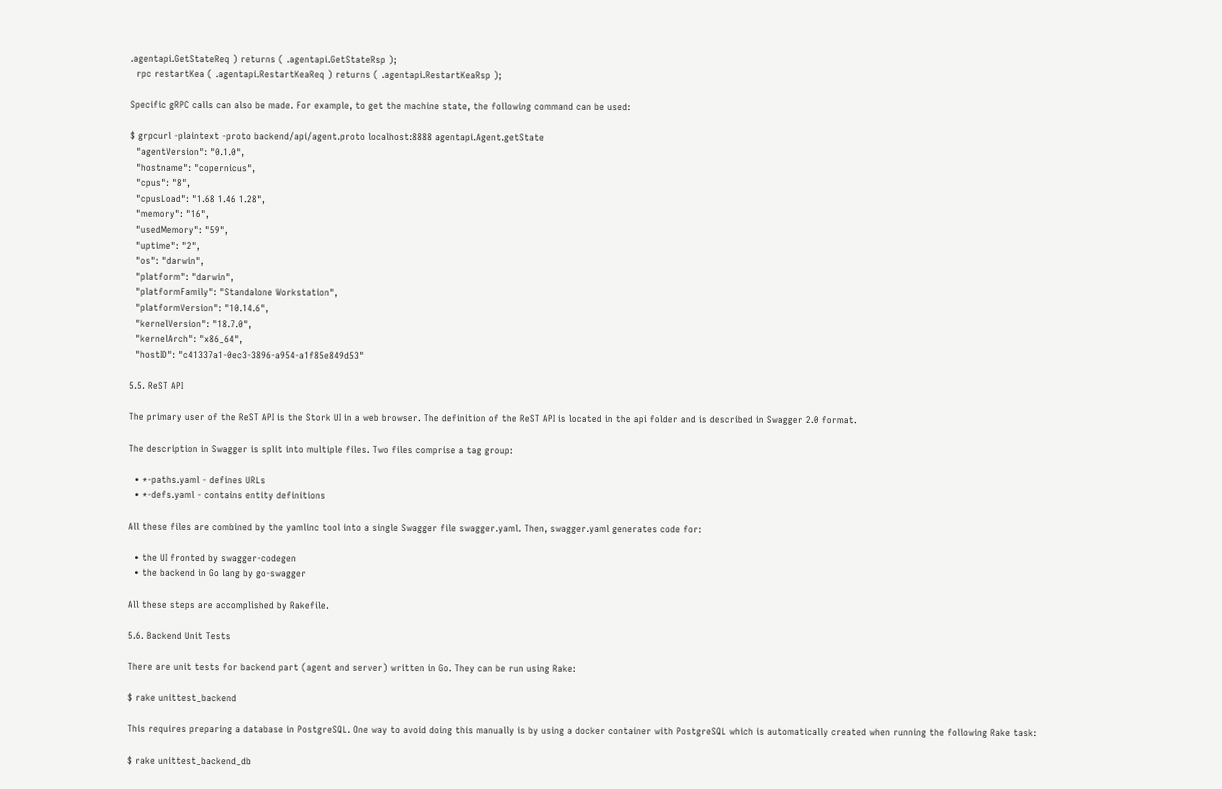.agentapi.GetStateReq ) returns ( .agentapi.GetStateRsp );
  rpc restartKea ( .agentapi.RestartKeaReq ) returns ( .agentapi.RestartKeaRsp );

Specific gRPC calls can also be made. For example, to get the machine state, the following command can be used:

$ grpcurl -plaintext -proto backend/api/agent.proto localhost:8888 agentapi.Agent.getState
  "agentVersion": "0.1.0",
  "hostname": "copernicus",
  "cpus": "8",
  "cpusLoad": "1.68 1.46 1.28",
  "memory": "16",
  "usedMemory": "59",
  "uptime": "2",
  "os": "darwin",
  "platform": "darwin",
  "platformFamily": "Standalone Workstation",
  "platformVersion": "10.14.6",
  "kernelVersion": "18.7.0",
  "kernelArch": "x86_64",
  "hostID": "c41337a1-0ec3-3896-a954-a1f85e849d53"

5.5. ReST API

The primary user of the ReST API is the Stork UI in a web browser. The definition of the ReST API is located in the api folder and is described in Swagger 2.0 format.

The description in Swagger is split into multiple files. Two files comprise a tag group:

  • *-paths.yaml - defines URLs
  • *-defs.yaml - contains entity definitions

All these files are combined by the yamlinc tool into a single Swagger file swagger.yaml. Then, swagger.yaml generates code for:

  • the UI fronted by swagger-codegen
  • the backend in Go lang by go-swagger

All these steps are accomplished by Rakefile.

5.6. Backend Unit Tests

There are unit tests for backend part (agent and server) written in Go. They can be run using Rake:

$ rake unittest_backend

This requires preparing a database in PostgreSQL. One way to avoid doing this manually is by using a docker container with PostgreSQL which is automatically created when running the following Rake task:

$ rake unittest_backend_db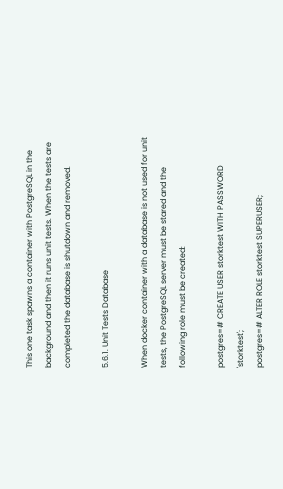This one task spawns a container with PostgreSQL in the background and then it runs unit tests. When the tests are completed the database is shutdown and removed.

5.6.1. Unit Tests Database

When docker container with a database is not used for unit tests, the PostgreSQL server must be stared and the following role must be created:

postgres=# CREATE USER storktest WITH PASSWORD 'storktest';
postgres=# ALTER ROLE storktest SUPERUSER;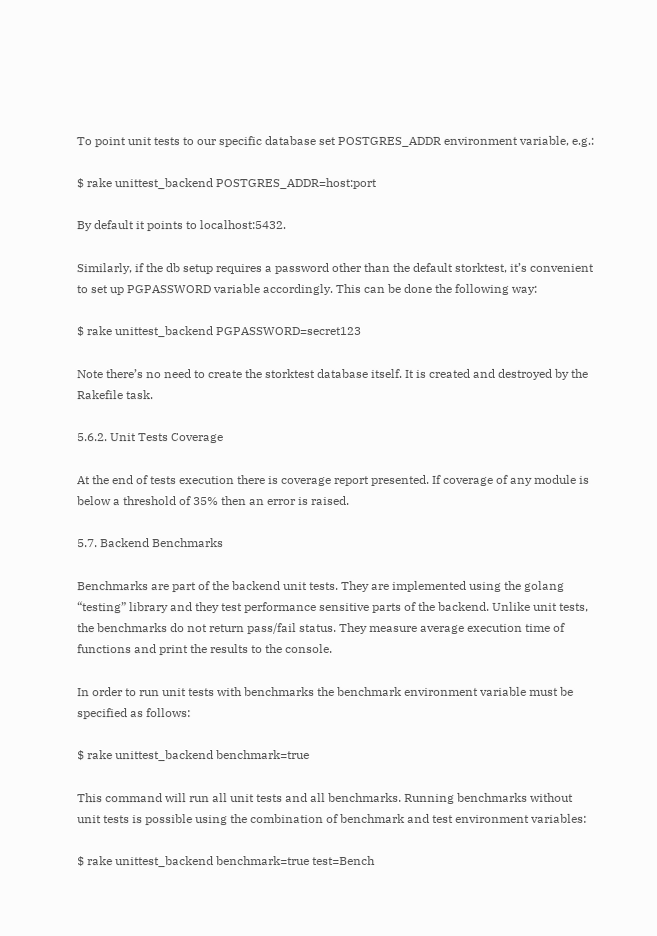To point unit tests to our specific database set POSTGRES_ADDR environment variable, e.g.:

$ rake unittest_backend POSTGRES_ADDR=host:port

By default it points to localhost:5432.

Similarly, if the db setup requires a password other than the default storktest, it’s convenient to set up PGPASSWORD variable accordingly. This can be done the following way:

$ rake unittest_backend PGPASSWORD=secret123

Note there’s no need to create the storktest database itself. It is created and destroyed by the Rakefile task.

5.6.2. Unit Tests Coverage

At the end of tests execution there is coverage report presented. If coverage of any module is below a threshold of 35% then an error is raised.

5.7. Backend Benchmarks

Benchmarks are part of the backend unit tests. They are implemented using the golang “testing” library and they test performance sensitive parts of the backend. Unlike unit tests, the benchmarks do not return pass/fail status. They measure average execution time of functions and print the results to the console.

In order to run unit tests with benchmarks the benchmark environment variable must be specified as follows:

$ rake unittest_backend benchmark=true

This command will run all unit tests and all benchmarks. Running benchmarks without unit tests is possible using the combination of benchmark and test environment variables:

$ rake unittest_backend benchmark=true test=Bench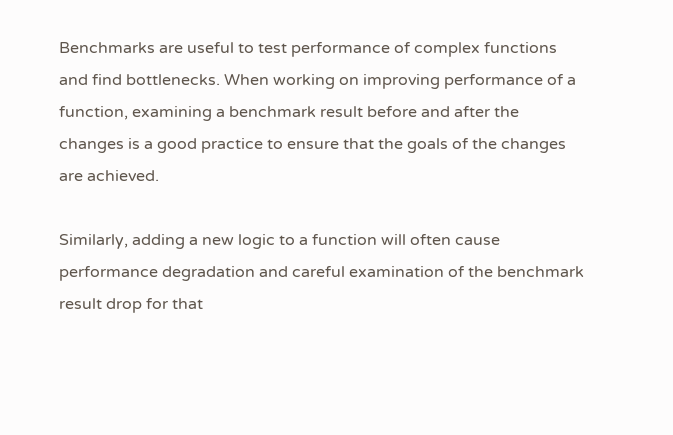Benchmarks are useful to test performance of complex functions and find bottlenecks. When working on improving performance of a function, examining a benchmark result before and after the changes is a good practice to ensure that the goals of the changes are achieved.

Similarly, adding a new logic to a function will often cause performance degradation and careful examination of the benchmark result drop for that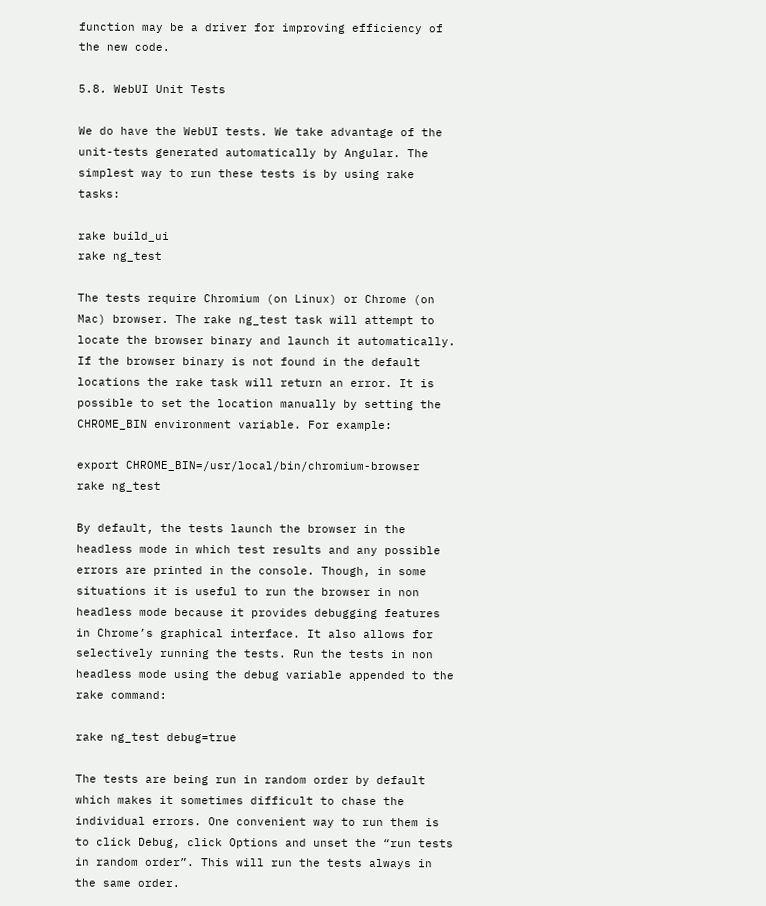function may be a driver for improving efficiency of the new code.

5.8. WebUI Unit Tests

We do have the WebUI tests. We take advantage of the unit-tests generated automatically by Angular. The simplest way to run these tests is by using rake tasks:

rake build_ui
rake ng_test

The tests require Chromium (on Linux) or Chrome (on Mac) browser. The rake ng_test task will attempt to locate the browser binary and launch it automatically. If the browser binary is not found in the default locations the rake task will return an error. It is possible to set the location manually by setting the CHROME_BIN environment variable. For example:

export CHROME_BIN=/usr/local/bin/chromium-browser
rake ng_test

By default, the tests launch the browser in the headless mode in which test results and any possible errors are printed in the console. Though, in some situations it is useful to run the browser in non headless mode because it provides debugging features in Chrome’s graphical interface. It also allows for selectively running the tests. Run the tests in non headless mode using the debug variable appended to the rake command:

rake ng_test debug=true

The tests are being run in random order by default which makes it sometimes difficult to chase the individual errors. One convenient way to run them is to click Debug, click Options and unset the “run tests in random order”. This will run the tests always in the same order.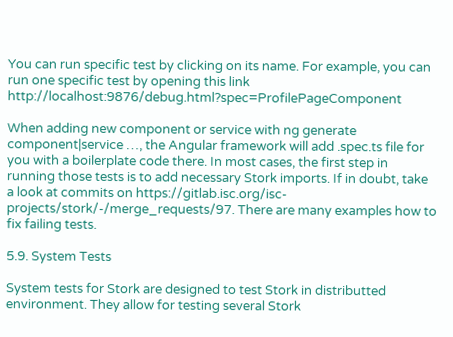You can run specific test by clicking on its name. For example, you can run one specific test by opening this link http://localhost:9876/debug.html?spec=ProfilePageComponent

When adding new component or service with ng generate component|service …, the Angular framework will add .spec.ts file for you with a boilerplate code there. In most cases, the first step in running those tests is to add necessary Stork imports. If in doubt, take a look at commits on https://gitlab.isc.org/isc-projects/stork/-/merge_requests/97. There are many examples how to fix failing tests.

5.9. System Tests

System tests for Stork are designed to test Stork in distributted environment. They allow for testing several Stork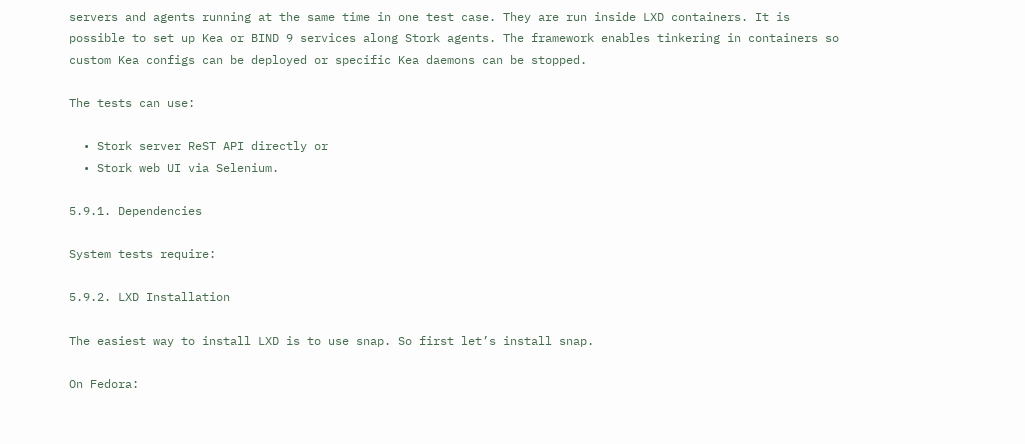servers and agents running at the same time in one test case. They are run inside LXD containers. It is possible to set up Kea or BIND 9 services along Stork agents. The framework enables tinkering in containers so custom Kea configs can be deployed or specific Kea daemons can be stopped.

The tests can use:

  • Stork server ReST API directly or
  • Stork web UI via Selenium.

5.9.1. Dependencies

System tests require:

5.9.2. LXD Installation

The easiest way to install LXD is to use snap. So first let’s install snap.

On Fedora: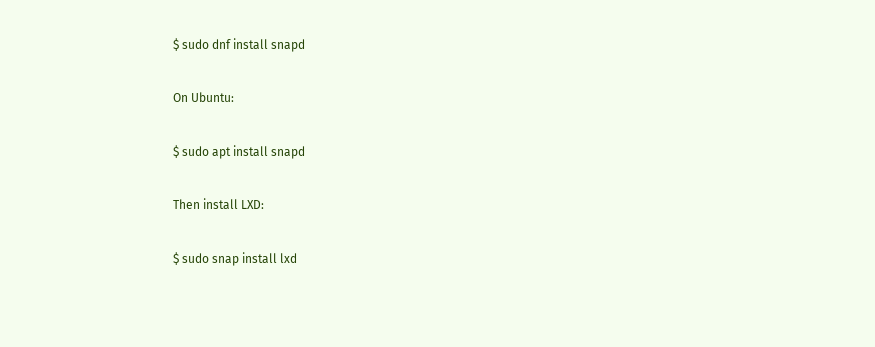$ sudo dnf install snapd

On Ubuntu:

$ sudo apt install snapd

Then install LXD:

$ sudo snap install lxd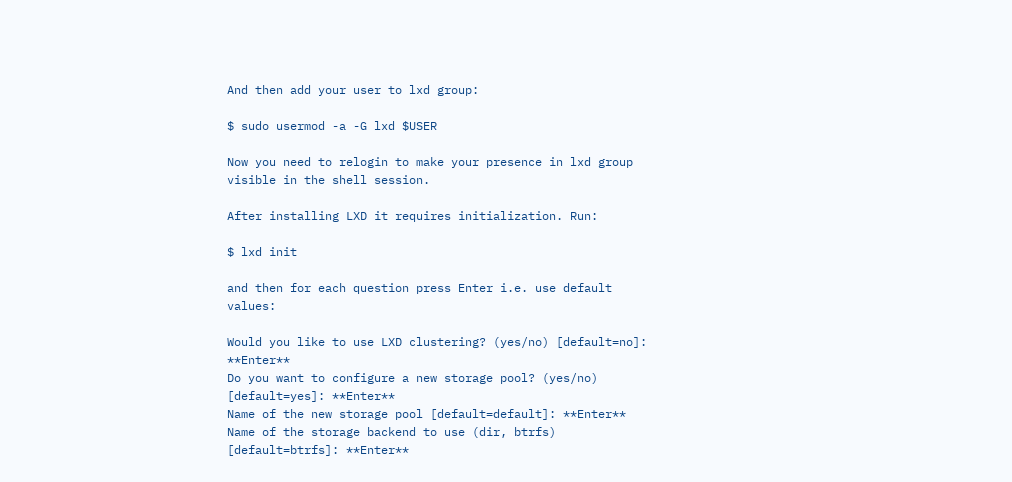And then add your user to lxd group:

$ sudo usermod -a -G lxd $USER

Now you need to relogin to make your presence in lxd group visible in the shell session.

After installing LXD it requires initialization. Run:

$ lxd init

and then for each question press Enter i.e. use default values:

Would you like to use LXD clustering? (yes/no) [default=no]: **Enter**
Do you want to configure a new storage pool? (yes/no) [default=yes]: **Enter**
Name of the new storage pool [default=default]: **Enter**
Name of the storage backend to use (dir, btrfs) [default=btrfs]: **Enter**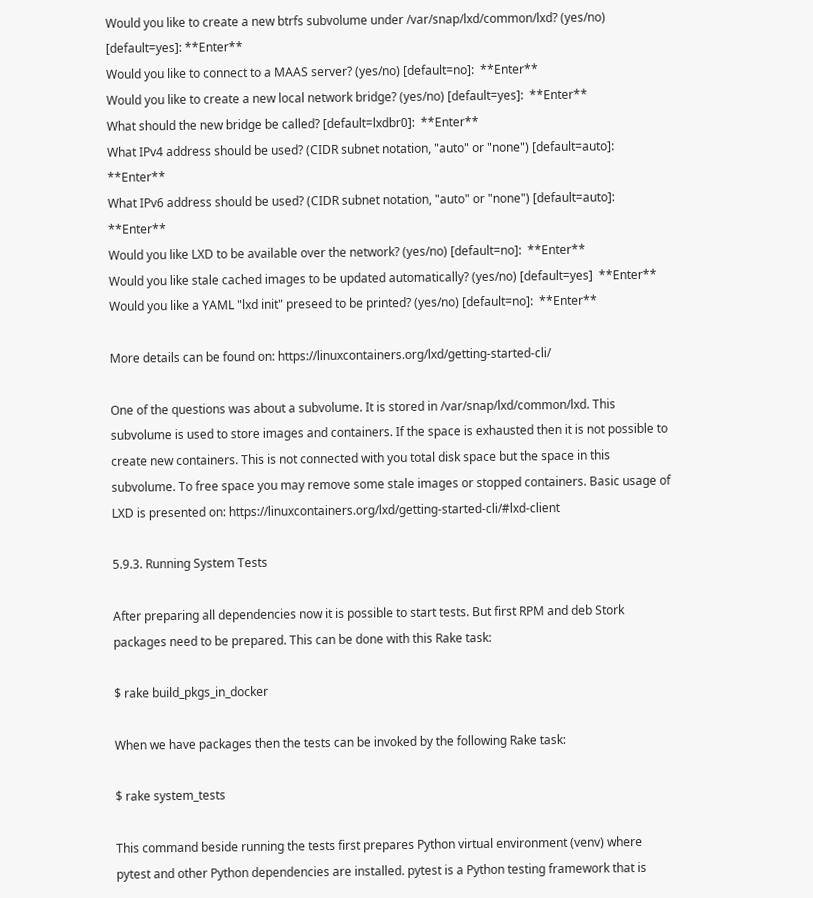Would you like to create a new btrfs subvolume under /var/snap/lxd/common/lxd? (yes/no) [default=yes]: **Enter**
Would you like to connect to a MAAS server? (yes/no) [default=no]:  **Enter**
Would you like to create a new local network bridge? (yes/no) [default=yes]:  **Enter**
What should the new bridge be called? [default=lxdbr0]:  **Enter**
What IPv4 address should be used? (CIDR subnet notation, "auto" or "none") [default=auto]:  **Enter**
What IPv6 address should be used? (CIDR subnet notation, "auto" or "none") [default=auto]:  **Enter**
Would you like LXD to be available over the network? (yes/no) [default=no]:  **Enter**
Would you like stale cached images to be updated automatically? (yes/no) [default=yes]  **Enter**
Would you like a YAML "lxd init" preseed to be printed? (yes/no) [default=no]:  **Enter**

More details can be found on: https://linuxcontainers.org/lxd/getting-started-cli/

One of the questions was about a subvolume. It is stored in /var/snap/lxd/common/lxd. This subvolume is used to store images and containers. If the space is exhausted then it is not possible to create new containers. This is not connected with you total disk space but the space in this subvolume. To free space you may remove some stale images or stopped containers. Basic usage of LXD is presented on: https://linuxcontainers.org/lxd/getting-started-cli/#lxd-client

5.9.3. Running System Tests

After preparing all dependencies now it is possible to start tests. But first RPM and deb Stork packages need to be prepared. This can be done with this Rake task:

$ rake build_pkgs_in_docker

When we have packages then the tests can be invoked by the following Rake task:

$ rake system_tests

This command beside running the tests first prepares Python virtual environment (venv) where pytest and other Python dependencies are installed. pytest is a Python testing framework that is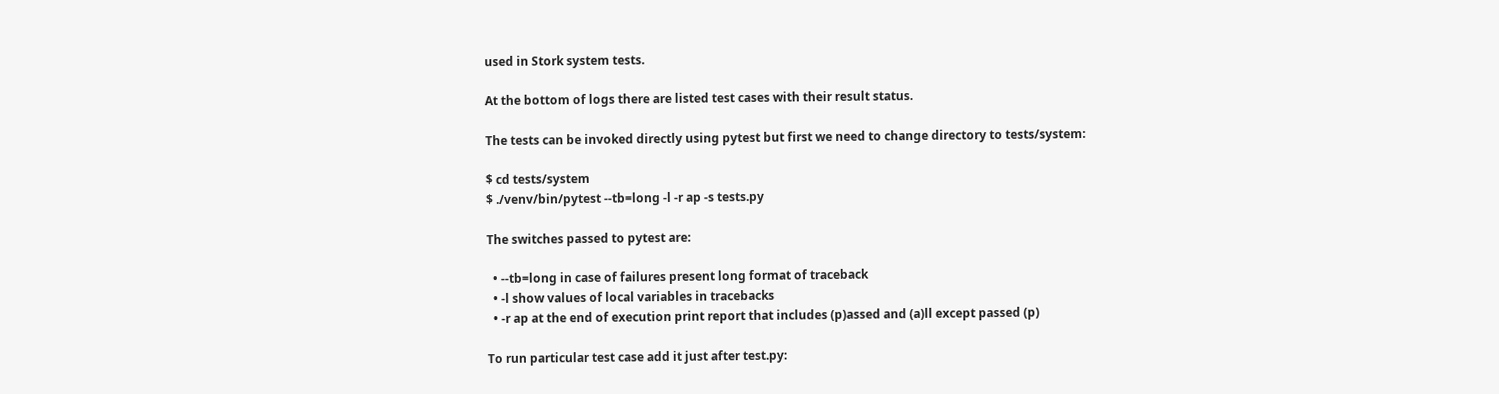used in Stork system tests.

At the bottom of logs there are listed test cases with their result status.

The tests can be invoked directly using pytest but first we need to change directory to tests/system:

$ cd tests/system
$ ./venv/bin/pytest --tb=long -l -r ap -s tests.py

The switches passed to pytest are:

  • --tb=long in case of failures present long format of traceback
  • -l show values of local variables in tracebacks
  • -r ap at the end of execution print report that includes (p)assed and (a)ll except passed (p)

To run particular test case add it just after test.py: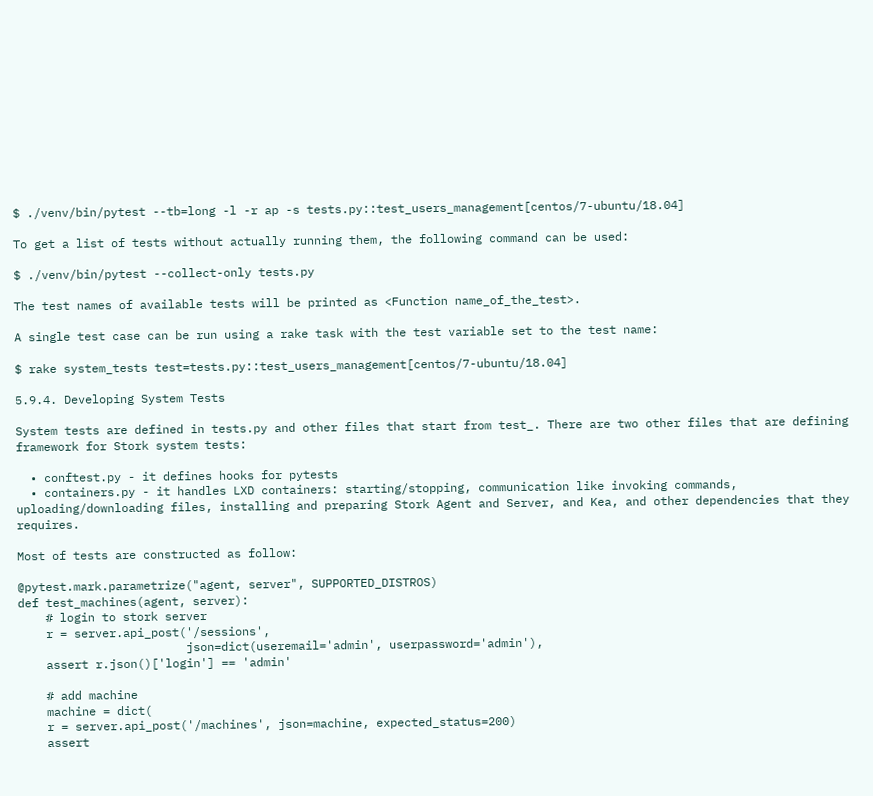$ ./venv/bin/pytest --tb=long -l -r ap -s tests.py::test_users_management[centos/7-ubuntu/18.04]

To get a list of tests without actually running them, the following command can be used:

$ ./venv/bin/pytest --collect-only tests.py

The test names of available tests will be printed as <Function name_of_the_test>.

A single test case can be run using a rake task with the test variable set to the test name:

$ rake system_tests test=tests.py::test_users_management[centos/7-ubuntu/18.04]

5.9.4. Developing System Tests

System tests are defined in tests.py and other files that start from test_. There are two other files that are defining framework for Stork system tests:

  • conftest.py - it defines hooks for pytests
  • containers.py - it handles LXD containers: starting/stopping, communication like invoking commands, uploading/downloading files, installing and preparing Stork Agent and Server, and Kea, and other dependencies that they requires.

Most of tests are constructed as follow:

@pytest.mark.parametrize("agent, server", SUPPORTED_DISTROS)
def test_machines(agent, server):
    # login to stork server
    r = server.api_post('/sessions',
                        json=dict(useremail='admin', userpassword='admin'),
    assert r.json()['login'] == 'admin'

    # add machine
    machine = dict(
    r = server.api_post('/machines', json=machine, expected_status=200)
    assert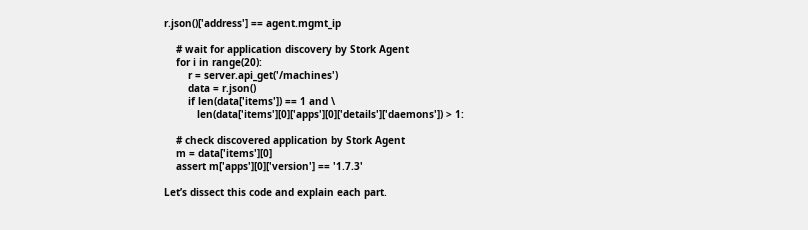r.json()['address'] == agent.mgmt_ip

    # wait for application discovery by Stork Agent
    for i in range(20):
        r = server.api_get('/machines')
        data = r.json()
        if len(data['items']) == 1 and \
           len(data['items'][0]['apps'][0]['details']['daemons']) > 1:

    # check discovered application by Stork Agent
    m = data['items'][0]
    assert m['apps'][0]['version'] == '1.7.3'

Let’s dissect this code and explain each part.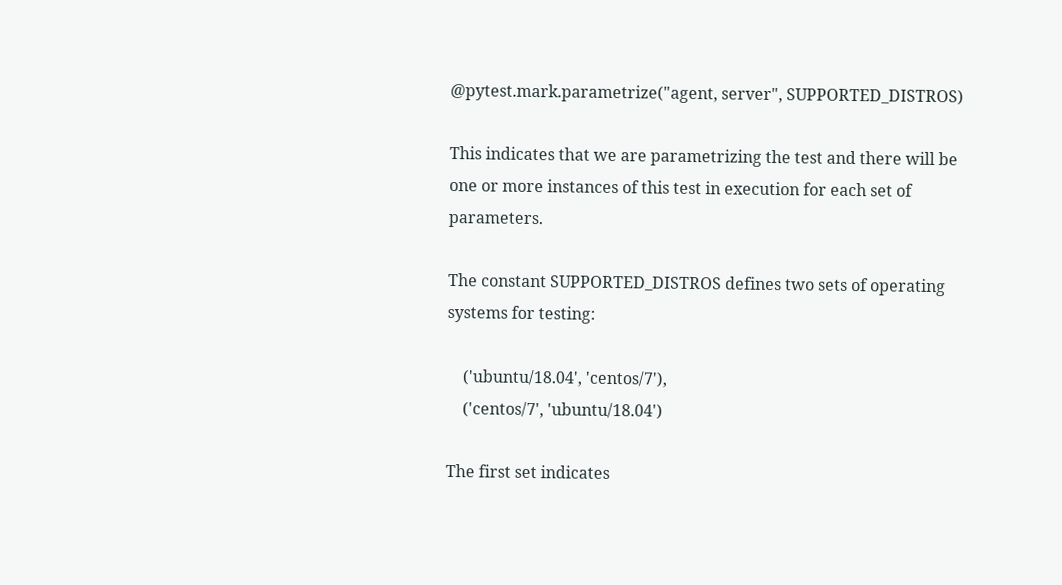@pytest.mark.parametrize("agent, server", SUPPORTED_DISTROS)

This indicates that we are parametrizing the test and there will be one or more instances of this test in execution for each set of parameters.

The constant SUPPORTED_DISTROS defines two sets of operating systems for testing:

    ('ubuntu/18.04', 'centos/7'),
    ('centos/7', 'ubuntu/18.04')

The first set indicates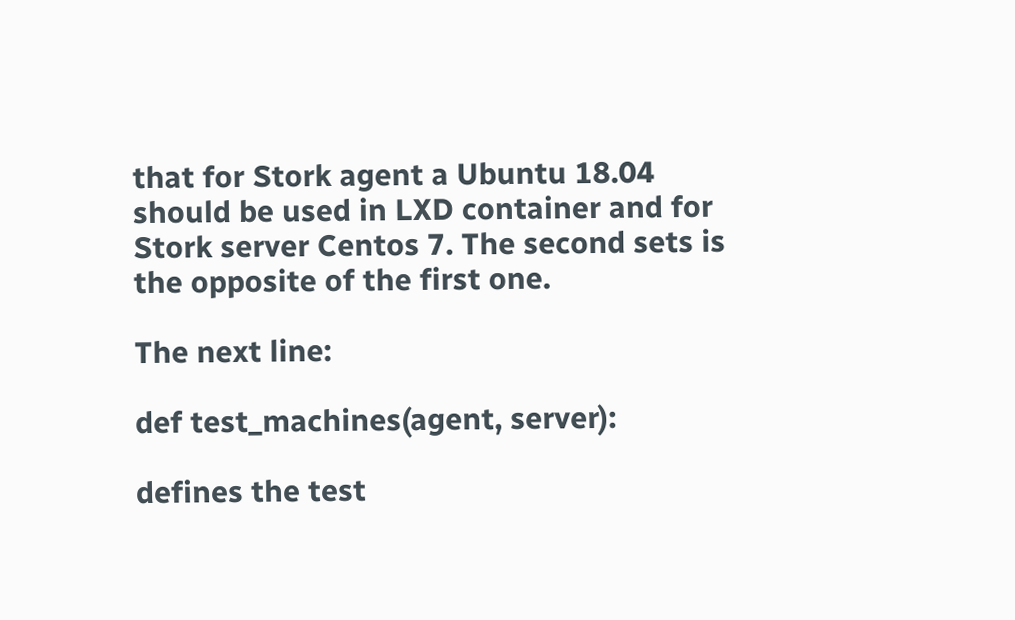that for Stork agent a Ubuntu 18.04 should be used in LXD container and for Stork server Centos 7. The second sets is the opposite of the first one.

The next line:

def test_machines(agent, server):

defines the test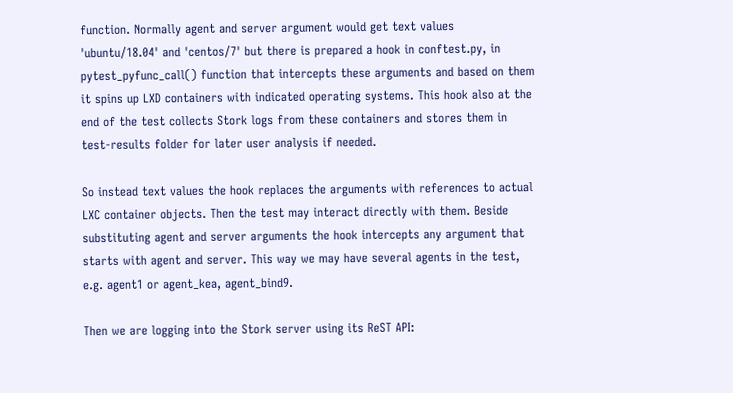function. Normally agent and server argument would get text values 'ubuntu/18.04' and 'centos/7' but there is prepared a hook in conftest.py, in pytest_pyfunc_call() function that intercepts these arguments and based on them it spins up LXD containers with indicated operating systems. This hook also at the end of the test collects Stork logs from these containers and stores them in test-results folder for later user analysis if needed.

So instead text values the hook replaces the arguments with references to actual LXC container objects. Then the test may interact directly with them. Beside substituting agent and server arguments the hook intercepts any argument that starts with agent and server. This way we may have several agents in the test, e.g. agent1 or agent_kea, agent_bind9.

Then we are logging into the Stork server using its ReST API: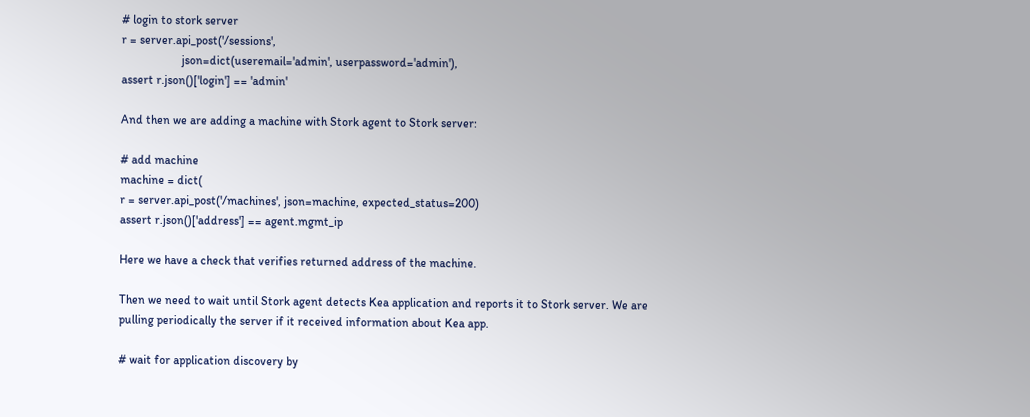# login to stork server
r = server.api_post('/sessions',
                    json=dict(useremail='admin', userpassword='admin'),
assert r.json()['login'] == 'admin'

And then we are adding a machine with Stork agent to Stork server:

# add machine
machine = dict(
r = server.api_post('/machines', json=machine, expected_status=200)
assert r.json()['address'] == agent.mgmt_ip

Here we have a check that verifies returned address of the machine.

Then we need to wait until Stork agent detects Kea application and reports it to Stork server. We are pulling periodically the server if it received information about Kea app.

# wait for application discovery by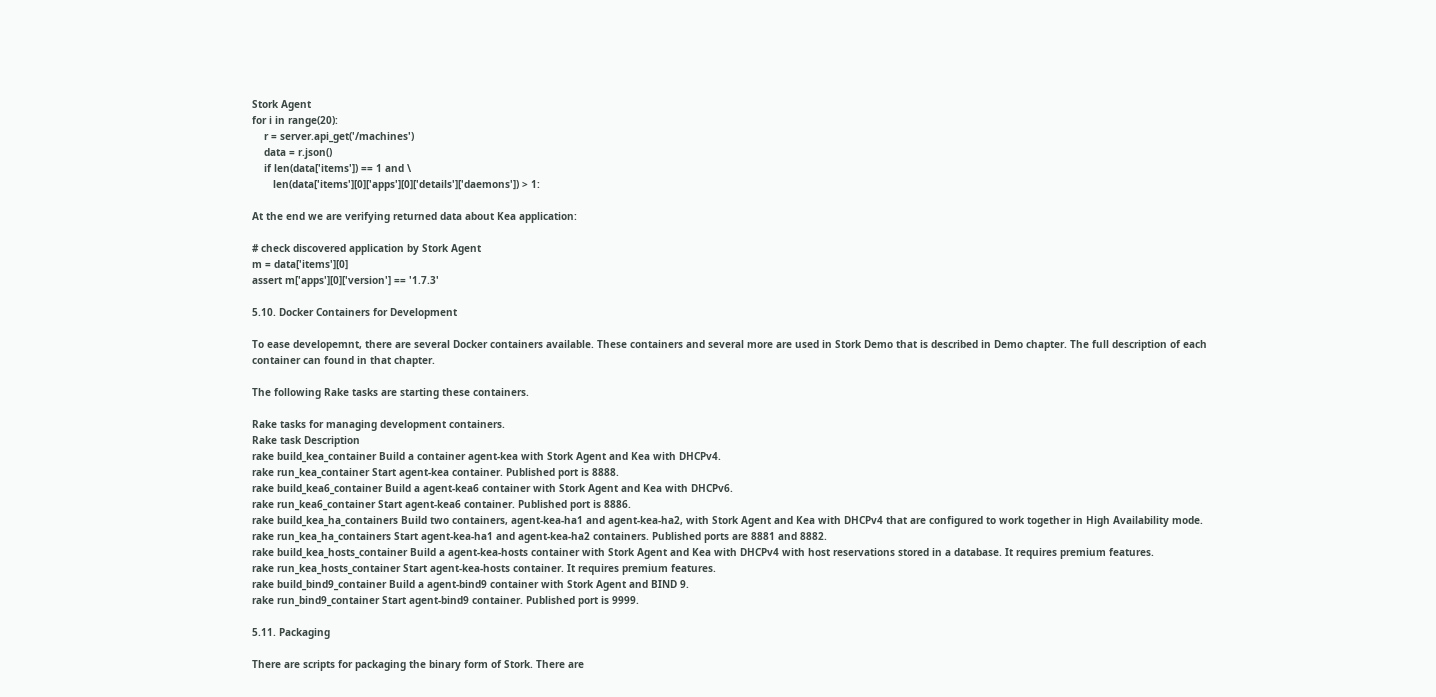Stork Agent
for i in range(20):
    r = server.api_get('/machines')
    data = r.json()
    if len(data['items']) == 1 and \
       len(data['items'][0]['apps'][0]['details']['daemons']) > 1:

At the end we are verifying returned data about Kea application:

# check discovered application by Stork Agent
m = data['items'][0]
assert m['apps'][0]['version'] == '1.7.3'

5.10. Docker Containers for Development

To ease developemnt, there are several Docker containers available. These containers and several more are used in Stork Demo that is described in Demo chapter. The full description of each container can found in that chapter.

The following Rake tasks are starting these containers.

Rake tasks for managing development containers.
Rake task Description
rake build_kea_container Build a container agent-kea with Stork Agent and Kea with DHCPv4.
rake run_kea_container Start agent-kea container. Published port is 8888.
rake build_kea6_container Build a agent-kea6 container with Stork Agent and Kea with DHCPv6.
rake run_kea6_container Start agent-kea6 container. Published port is 8886.
rake build_kea_ha_containers Build two containers, agent-kea-ha1 and agent-kea-ha2, with Stork Agent and Kea with DHCPv4 that are configured to work together in High Availability mode.
rake run_kea_ha_containers Start agent-kea-ha1 and agent-kea-ha2 containers. Published ports are 8881 and 8882.
rake build_kea_hosts_container Build a agent-kea-hosts container with Stork Agent and Kea with DHCPv4 with host reservations stored in a database. It requires premium features.
rake run_kea_hosts_container Start agent-kea-hosts container. It requires premium features.
rake build_bind9_container Build a agent-bind9 container with Stork Agent and BIND 9.
rake run_bind9_container Start agent-bind9 container. Published port is 9999.

5.11. Packaging

There are scripts for packaging the binary form of Stork. There are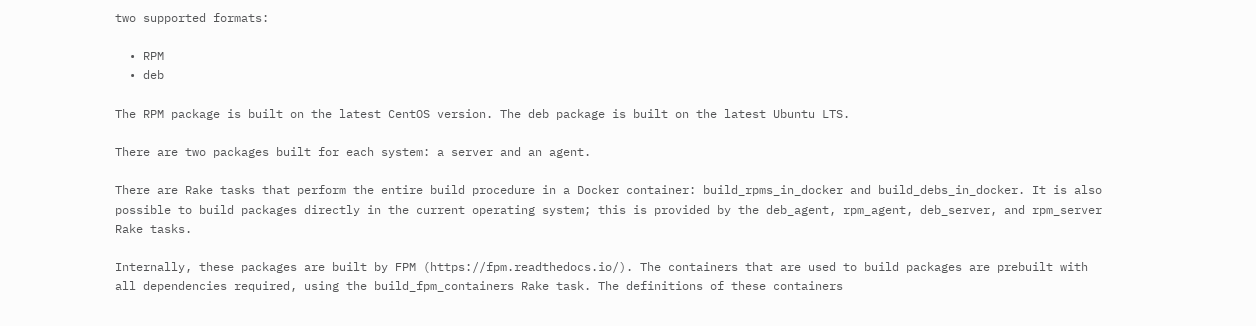two supported formats:

  • RPM
  • deb

The RPM package is built on the latest CentOS version. The deb package is built on the latest Ubuntu LTS.

There are two packages built for each system: a server and an agent.

There are Rake tasks that perform the entire build procedure in a Docker container: build_rpms_in_docker and build_debs_in_docker. It is also possible to build packages directly in the current operating system; this is provided by the deb_agent, rpm_agent, deb_server, and rpm_server Rake tasks.

Internally, these packages are built by FPM (https://fpm.readthedocs.io/). The containers that are used to build packages are prebuilt with all dependencies required, using the build_fpm_containers Rake task. The definitions of these containers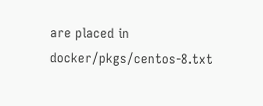are placed in docker/pkgs/centos-8.txt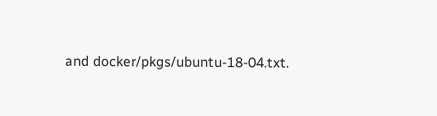and docker/pkgs/ubuntu-18-04.txt.